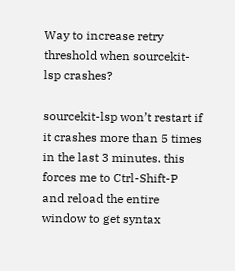Way to increase retry threshold when sourcekit-lsp crashes?

sourcekit-lsp won’t restart if it crashes more than 5 times in the last 3 minutes. this forces me to Ctrl-Shift-P and reload the entire window to get syntax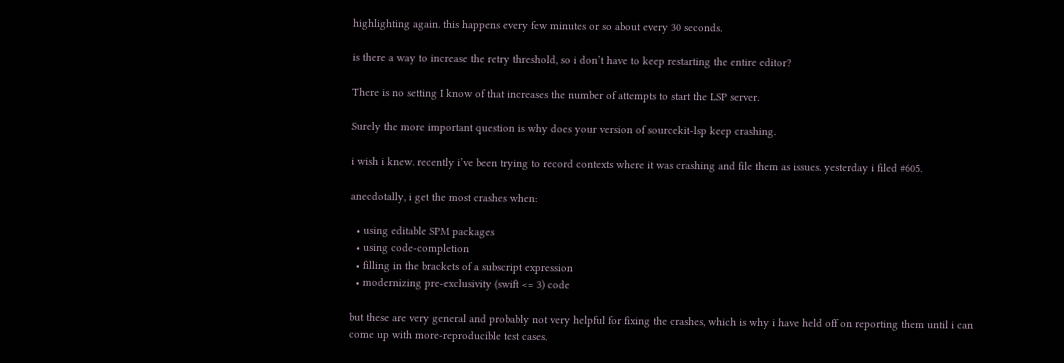highlighting again. this happens every few minutes or so about every 30 seconds.

is there a way to increase the retry threshold, so i don’t have to keep restarting the entire editor?

There is no setting I know of that increases the number of attempts to start the LSP server.

Surely the more important question is why does your version of sourcekit-lsp keep crashing.

i wish i knew. recently i’ve been trying to record contexts where it was crashing and file them as issues. yesterday i filed #605.

anecdotally, i get the most crashes when:

  • using editable SPM packages
  • using code-completion
  • filling in the brackets of a subscript expression
  • modernizing pre-exclusivity (swift <= 3) code

but these are very general and probably not very helpful for fixing the crashes, which is why i have held off on reporting them until i can come up with more-reproducible test cases.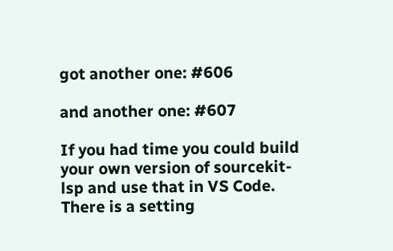got another one: #606

and another one: #607

If you had time you could build your own version of sourcekit-lsp and use that in VS Code. There is a setting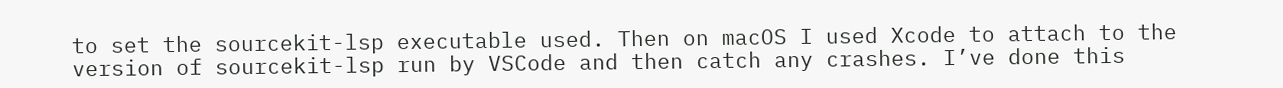to set the sourcekit-lsp executable used. Then on macOS I used Xcode to attach to the version of sourcekit-lsp run by VSCode and then catch any crashes. I’ve done this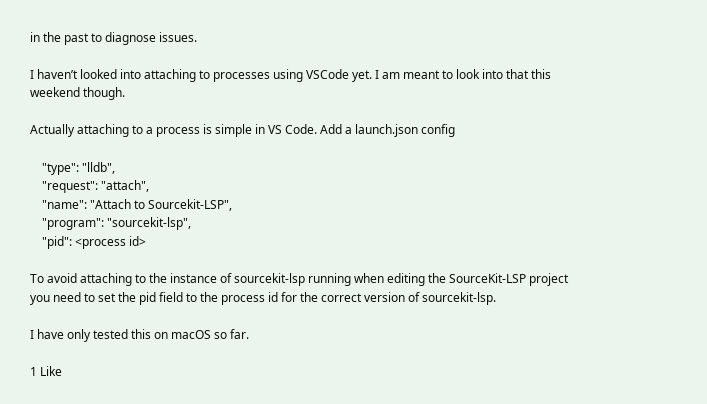in the past to diagnose issues.

I haven’t looked into attaching to processes using VSCode yet. I am meant to look into that this weekend though.

Actually attaching to a process is simple in VS Code. Add a launch.json config

    "type": "lldb",
    "request": "attach",
    "name": "Attach to Sourcekit-LSP",
    "program": "sourcekit-lsp",
    "pid": <process id>

To avoid attaching to the instance of sourcekit-lsp running when editing the SourceKit-LSP project you need to set the pid field to the process id for the correct version of sourcekit-lsp.

I have only tested this on macOS so far.

1 Like